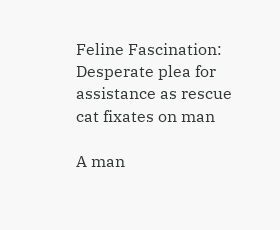Feline Fascination: Desperate plea for assistance as rescue cat fixates on man

A man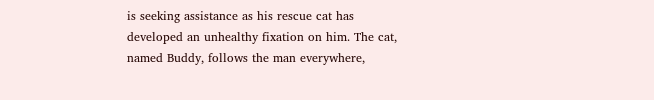is seeking assistance as his rescue cat has developed an unhealthy fixation on him. The cat, named Buddy, follows the man everywhere,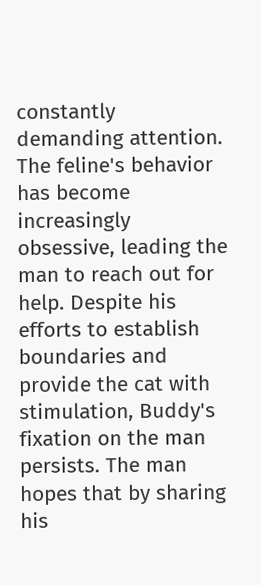constantly demanding attention. The feline's behavior has become increasingly obsessive, leading the man to reach out for help. Despite his efforts to establish boundaries and provide the cat with stimulation, Buddy's fixation on the man persists. The man hopes that by sharing his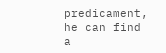predicament, he can find a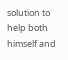solution to help both himself and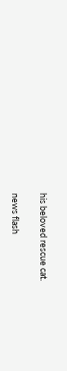his beloved rescue cat.

news flash